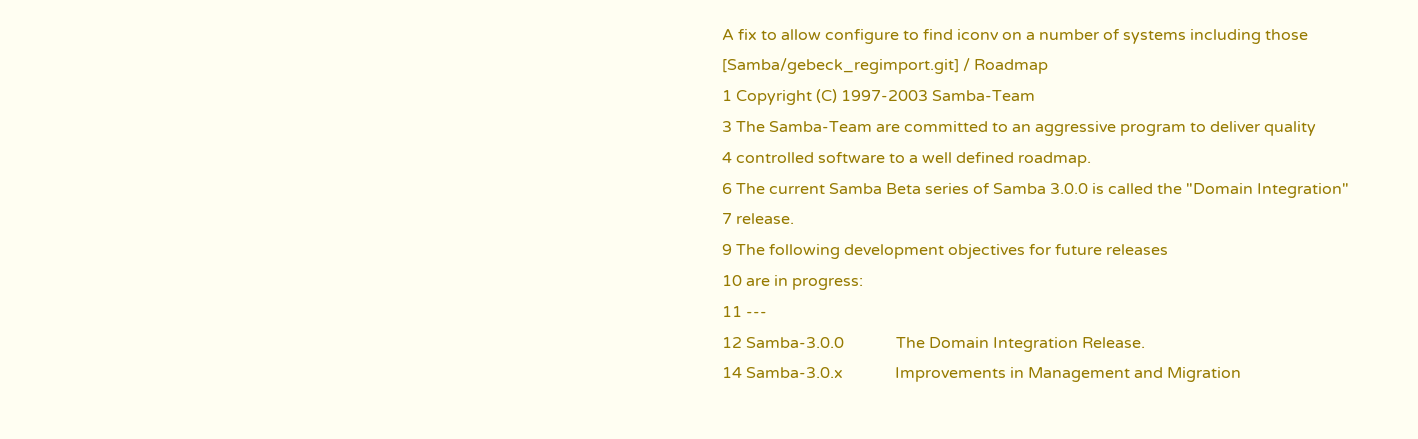A fix to allow configure to find iconv on a number of systems including those
[Samba/gebeck_regimport.git] / Roadmap
1 Copyright (C) 1997-2003 Samba-Team
3 The Samba-Team are committed to an aggressive program to deliver quality
4 controlled software to a well defined roadmap.
6 The current Samba Beta series of Samba 3.0.0 is called the "Domain Integration"
7 release.
9 The following development objectives for future releases
10 are in progress:
11 ---
12 Samba-3.0.0             The Domain Integration Release.
14 Samba-3.0.x             Improvements in Management and Migration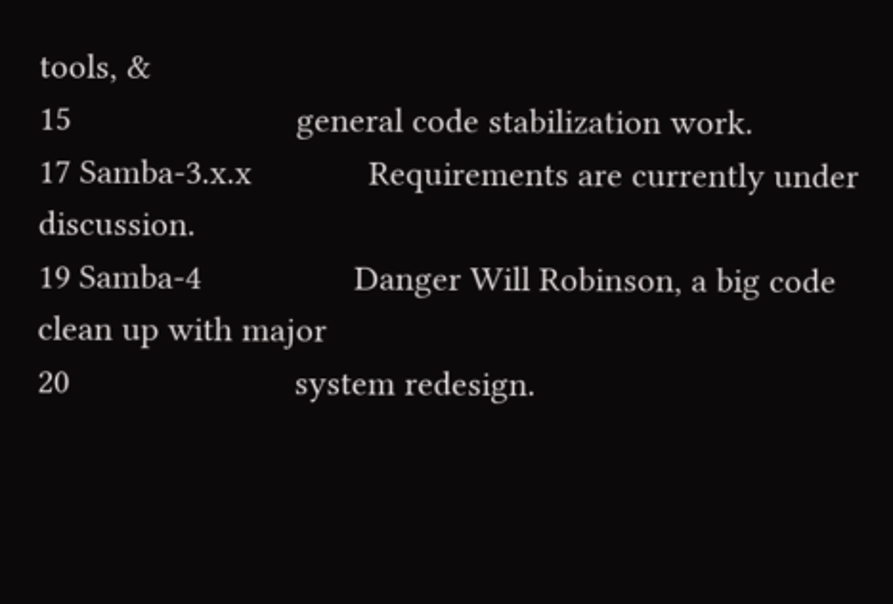tools, &
15                         general code stabilization work.
17 Samba-3.x.x             Requirements are currently under discussion.
19 Samba-4                 Danger Will Robinson, a big code clean up with major
20                         system redesign.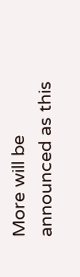More will be announced as this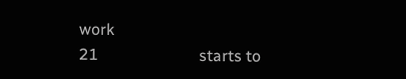work
21                         starts to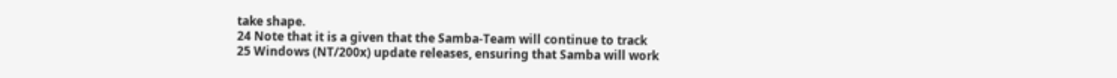take shape.
24 Note that it is a given that the Samba-Team will continue to track
25 Windows (NT/200x) update releases, ensuring that Samba will work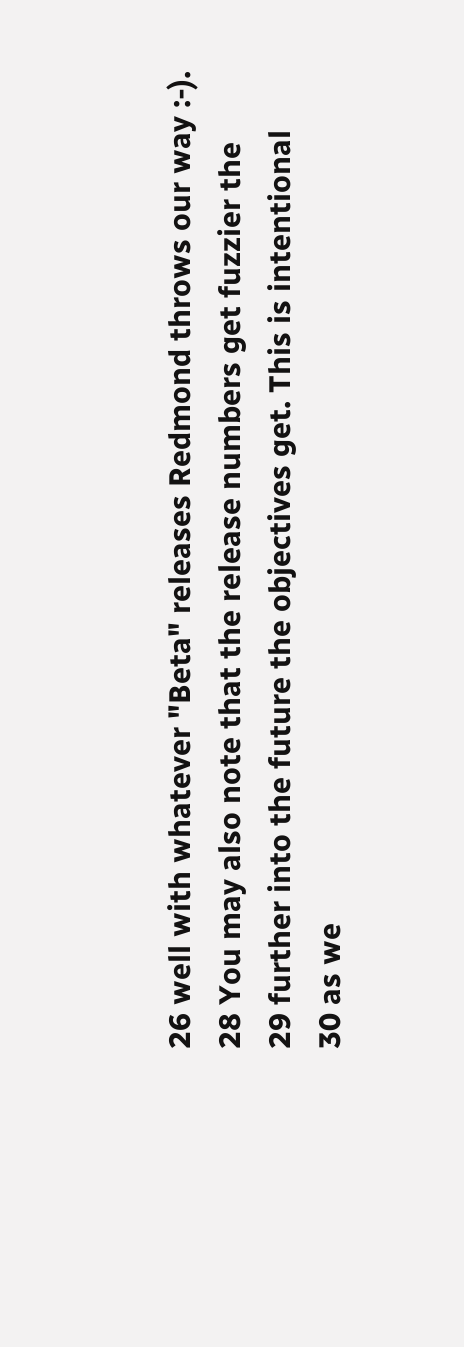26 well with whatever "Beta" releases Redmond throws our way :-).
28 You may also note that the release numbers get fuzzier the
29 further into the future the objectives get. This is intentional
30 as we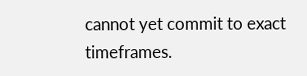cannot yet commit to exact timeframes.